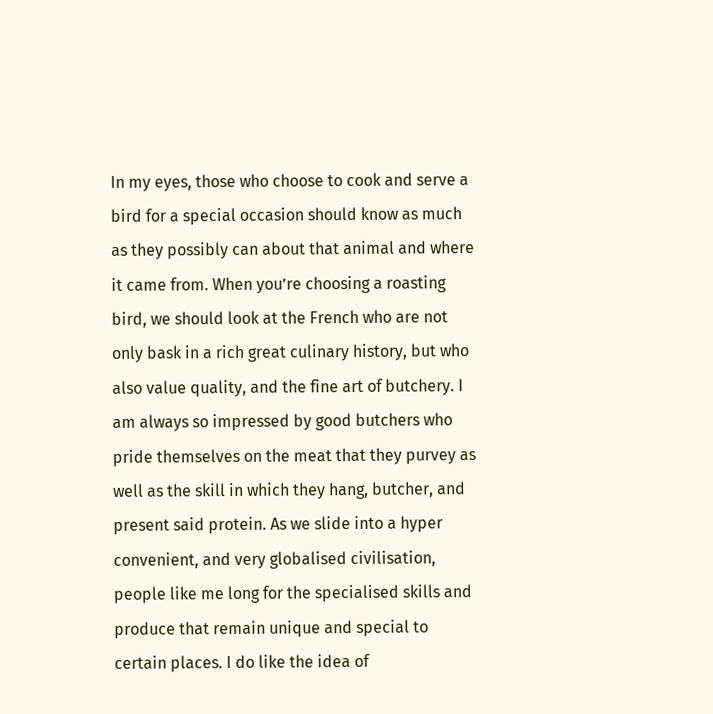In my eyes, those who choose to cook and serve a bird for a special occasion should know as much as they possibly can about that animal and where it came from. When you’re choosing a roasting bird, we should look at the French who are not only bask in a rich great culinary history, but who also value quality, and the fine art of butchery. I am always so impressed by good butchers who pride themselves on the meat that they purvey as well as the skill in which they hang, butcher, and present said protein. As we slide into a hyper convenient, and very globalised civilisation, people like me long for the specialised skills and produce that remain unique and special to certain places. I do like the idea of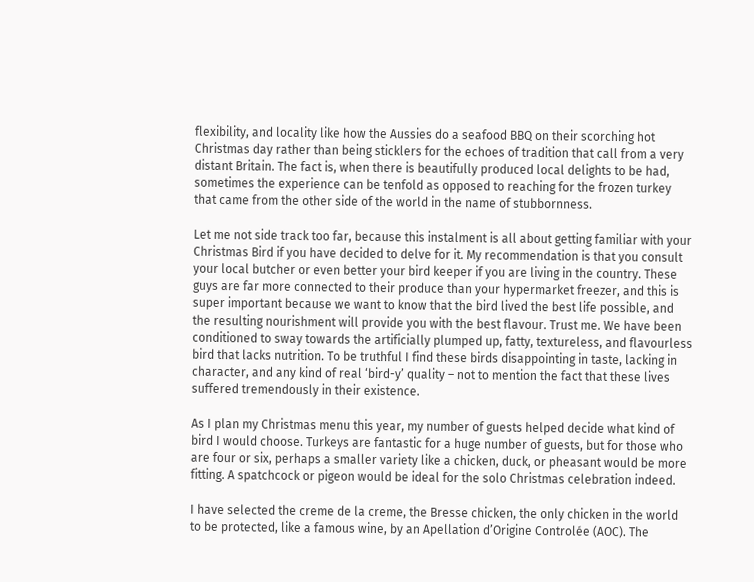flexibility, and locality like how the Aussies do a seafood BBQ on their scorching hot Christmas day rather than being sticklers for the echoes of tradition that call from a very distant Britain. The fact is, when there is beautifully produced local delights to be had, sometimes the experience can be tenfold as opposed to reaching for the frozen turkey that came from the other side of the world in the name of stubbornness.

Let me not side track too far, because this instalment is all about getting familiar with your Christmas Bird if you have decided to delve for it. My recommendation is that you consult your local butcher or even better your bird keeper if you are living in the country. These guys are far more connected to their produce than your hypermarket freezer, and this is super important because we want to know that the bird lived the best life possible, and the resulting nourishment will provide you with the best flavour. Trust me. We have been conditioned to sway towards the artificially plumped up, fatty, textureless, and flavourless bird that lacks nutrition. To be truthful I find these birds disappointing in taste, lacking in character, and any kind of real ‘bird-y’ quality – not to mention the fact that these lives suffered tremendously in their existence.

As I plan my Christmas menu this year, my number of guests helped decide what kind of bird I would choose. Turkeys are fantastic for a huge number of guests, but for those who are four or six, perhaps a smaller variety like a chicken, duck, or pheasant would be more fitting. A spatchcock or pigeon would be ideal for the solo Christmas celebration indeed.

I have selected the creme de la creme, the Bresse chicken, the only chicken in the world to be protected, like a famous wine, by an Apellation d’Origine Controlée (AOC). The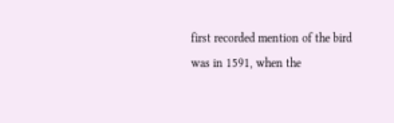first recorded mention of the bird was in 1591, when the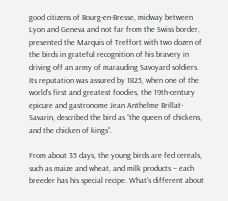good citizens of Bourg-en-Bresse, midway between Lyon and Geneva and not far from the Swiss border, presented the Marquis of Treffort with two dozen of the birds in grateful recognition of his bravery in driving off an army of marauding Savoyard soldiers. Its reputation was assured by 1825, when one of the world’s first and greatest foodies, the 19th-century epicure and gastronome Jean Anthelme Brillat-Savarin, described the bird as “the queen of chickens, and the chicken of kings”.

From about 35 days, the young birds are fed cereals, such as maize and wheat, and milk products – each breeder has his special recipe. What’s different about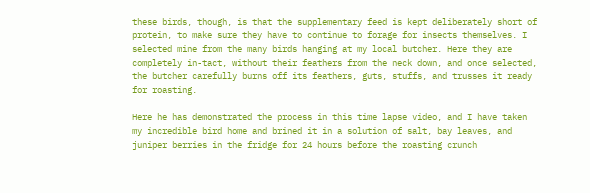these birds, though, is that the supplementary feed is kept deliberately short of protein, to make sure they have to continue to forage for insects themselves. I selected mine from the many birds hanging at my local butcher. Here they are completely in-tact, without their feathers from the neck down, and once selected, the butcher carefully burns off its feathers, guts, stuffs, and trusses it ready for roasting.

Here he has demonstrated the process in this time lapse video, and I have taken my incredible bird home and brined it in a solution of salt, bay leaves, and juniper berries in the fridge for 24 hours before the roasting crunch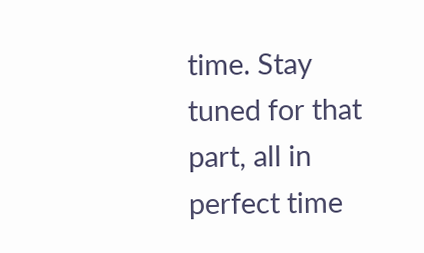time. Stay tuned for that part, all in perfect time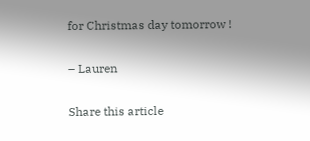for Christmas day tomorrow !

– Lauren

Share this article